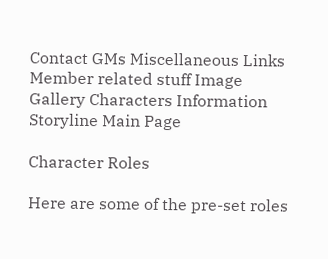Contact GMs Miscellaneous Links Member related stuff Image Gallery Characters Information Storyline Main Page

Character Roles

Here are some of the pre-set roles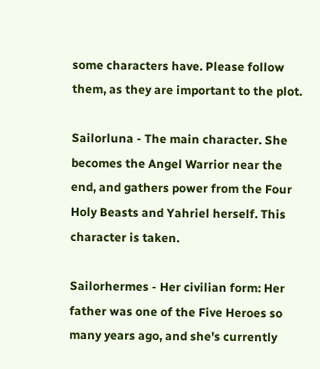some characters have. Please follow them, as they are important to the plot.

Sailorluna - The main character. She becomes the Angel Warrior near the end, and gathers power from the Four Holy Beasts and Yahriel herself. This character is taken.

Sailorhermes - Her civilian form: Her father was one of the Five Heroes so many years ago, and she's currently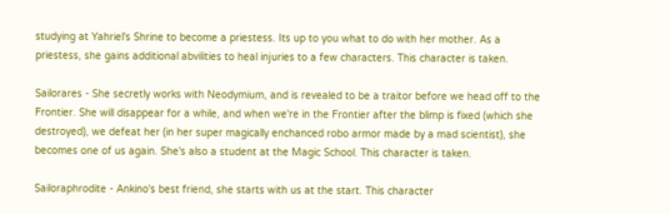studying at Yahriel's Shrine to become a priestess. Its up to you what to do with her mother. As a priestess, she gains additional abvilities to heal injuries to a few characters. This character is taken.

Sailorares - She secretly works with Neodymium, and is revealed to be a traitor before we head off to the Frontier. She will disappear for a while, and when we're in the Frontier after the blimp is fixed (which she destroyed), we defeat her (in her super magically enchanced robo armor made by a mad scientist), she becomes one of us again. She's also a student at the Magic School. This character is taken.

Sailoraphrodite - Ankino's best friend, she starts with us at the start. This character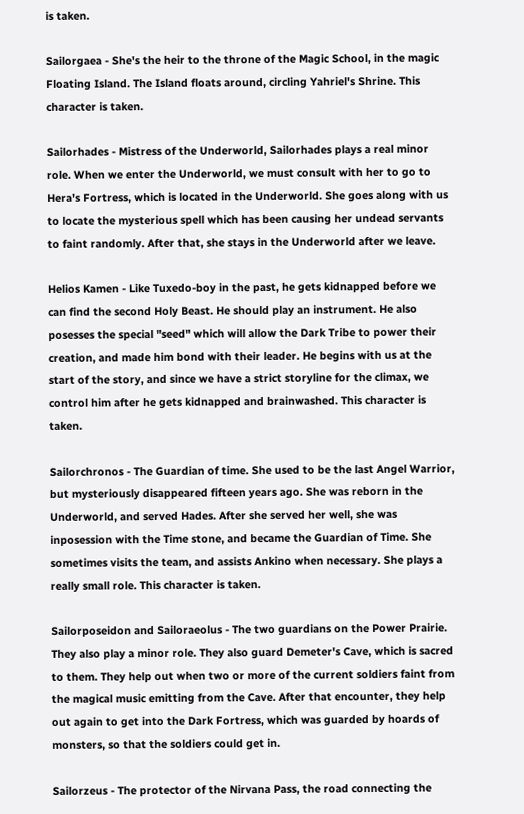is taken.

Sailorgaea - She's the heir to the throne of the Magic School, in the magic Floating Island. The Island floats around, circling Yahriel's Shrine. This character is taken.

Sailorhades - Mistress of the Underworld, Sailorhades plays a real minor role. When we enter the Underworld, we must consult with her to go to Hera's Fortress, which is located in the Underworld. She goes along with us to locate the mysterious spell which has been causing her undead servants to faint randomly. After that, she stays in the Underworld after we leave.

Helios Kamen - Like Tuxedo-boy in the past, he gets kidnapped before we can find the second Holy Beast. He should play an instrument. He also posesses the special "seed" which will allow the Dark Tribe to power their creation, and made him bond with their leader. He begins with us at the start of the story, and since we have a strict storyline for the climax, we control him after he gets kidnapped and brainwashed. This character is taken.

Sailorchronos - The Guardian of time. She used to be the last Angel Warrior, but mysteriously disappeared fifteen years ago. She was reborn in the Underworld, and served Hades. After she served her well, she was inposession with the Time stone, and became the Guardian of Time. She sometimes visits the team, and assists Ankino when necessary. She plays a really small role. This character is taken.

Sailorposeidon and Sailoraeolus - The two guardians on the Power Prairie. They also play a minor role. They also guard Demeter's Cave, which is sacred to them. They help out when two or more of the current soldiers faint from the magical music emitting from the Cave. After that encounter, they help out again to get into the Dark Fortress, which was guarded by hoards of monsters, so that the soldiers could get in.

Sailorzeus - The protector of the Nirvana Pass, the road connecting the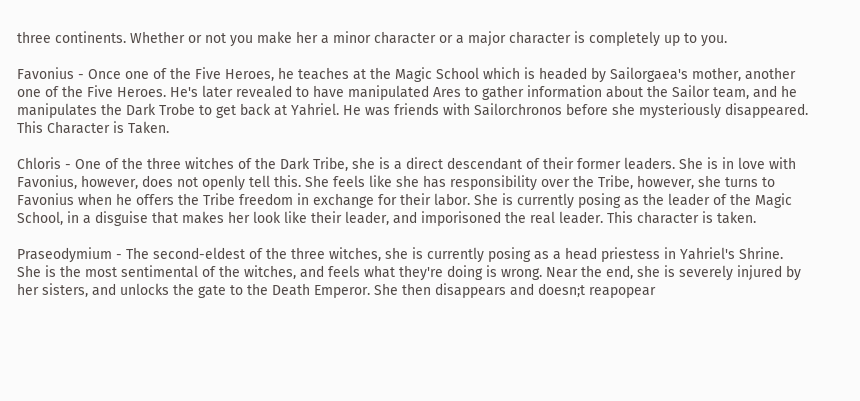three continents. Whether or not you make her a minor character or a major character is completely up to you.

Favonius - Once one of the Five Heroes, he teaches at the Magic School which is headed by Sailorgaea's mother, another one of the Five Heroes. He's later revealed to have manipulated Ares to gather information about the Sailor team, and he manipulates the Dark Trobe to get back at Yahriel. He was friends with Sailorchronos before she mysteriously disappeared. This Character is Taken.

Chloris - One of the three witches of the Dark Tribe, she is a direct descendant of their former leaders. She is in love with Favonius, however, does not openly tell this. She feels like she has responsibility over the Tribe, however, she turns to Favonius when he offers the Tribe freedom in exchange for their labor. She is currently posing as the leader of the Magic School, in a disguise that makes her look like their leader, and imporisoned the real leader. This character is taken.

Praseodymium - The second-eldest of the three witches, she is currently posing as a head priestess in Yahriel's Shrine. She is the most sentimental of the witches, and feels what they're doing is wrong. Near the end, she is severely injured by her sisters, and unlocks the gate to the Death Emperor. She then disappears and doesn;t reapopear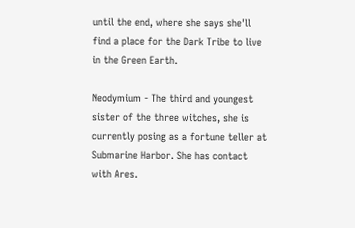until the end, where she says she'll find a place for the Dark Tribe to live in the Green Earth.

Neodymium - The third and youngest sister of the three witches, she is currently posing as a fortune teller at Submarine Harbor. She has contact with Ares.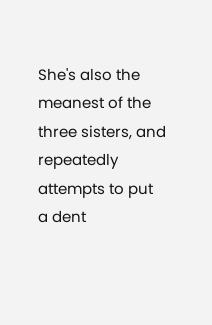She's also the meanest of the three sisters, and repeatedly attempts to put a dent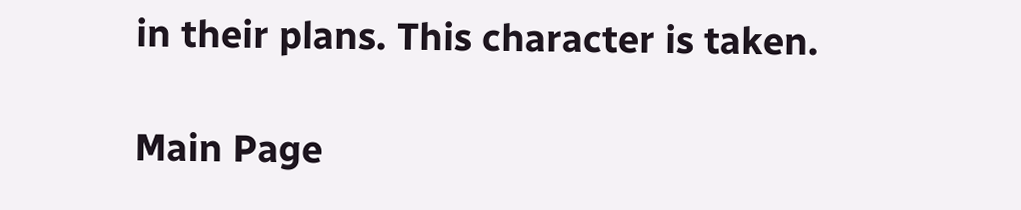in their plans. This character is taken.

Main Page